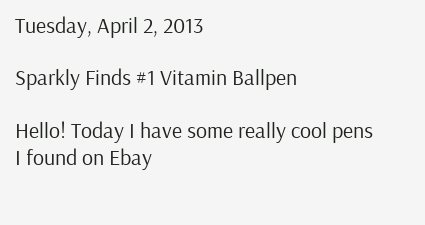Tuesday, April 2, 2013

Sparkly Finds #1 Vitamin Ballpen

Hello! Today I have some really cool pens I found on Ebay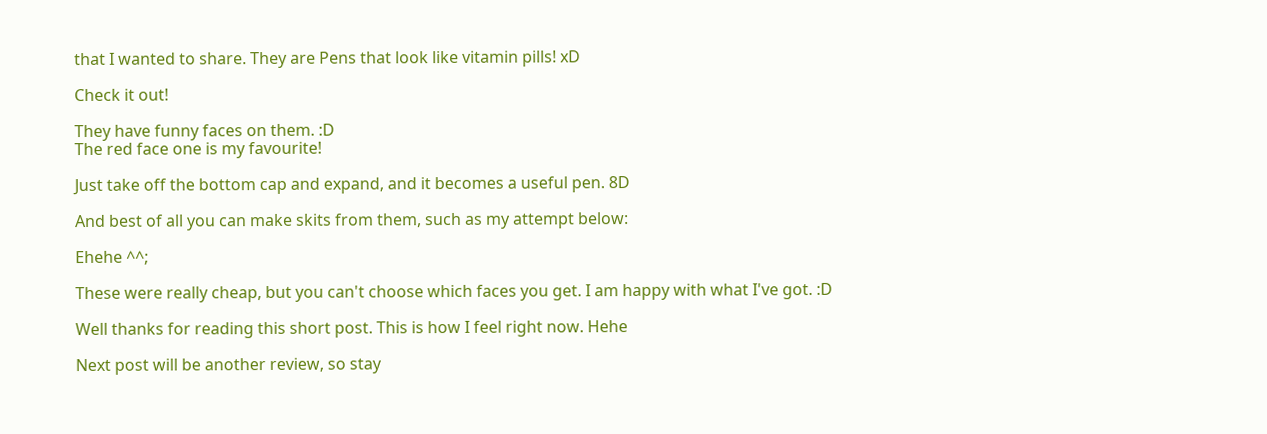that I wanted to share. They are Pens that look like vitamin pills! xD

Check it out!

They have funny faces on them. :D
The red face one is my favourite!

Just take off the bottom cap and expand, and it becomes a useful pen. 8D

And best of all you can make skits from them, such as my attempt below:

Ehehe ^^;

These were really cheap, but you can't choose which faces you get. I am happy with what I've got. :D

Well thanks for reading this short post. This is how I feel right now. Hehe

Next post will be another review, so stay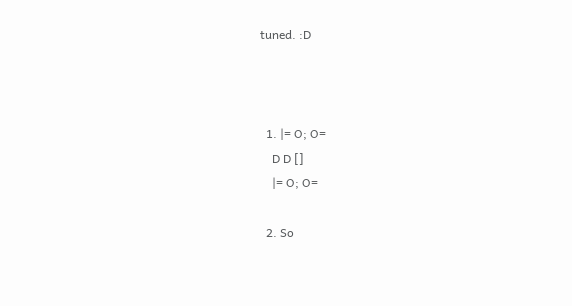tuned. :D



  1. |= O; O=
    D D []
    |= O; O=

  2. So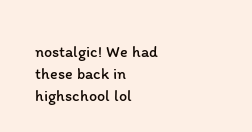nostalgic! We had these back in highschool lol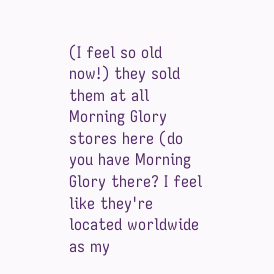(I feel so old now!) they sold them at all Morning Glory stores here (do you have Morning Glory there? I feel like they're located worldwide as my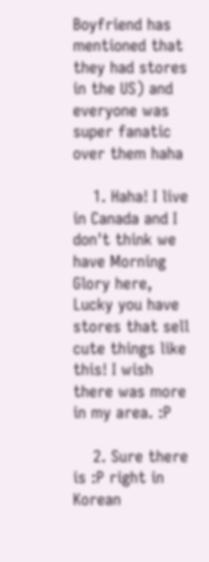Boyfriend has mentioned that they had stores in the US) and everyone was super fanatic over them haha

    1. Haha! I live in Canada and I don't think we have Morning Glory here, Lucky you have stores that sell cute things like this! I wish there was more in my area. :P

    2. Sure there is :P right in Korean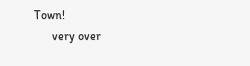Town!
      very over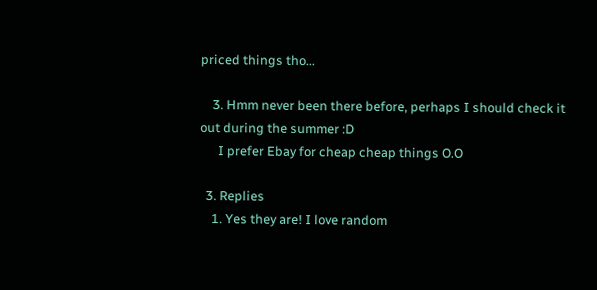priced things tho...

    3. Hmm never been there before, perhaps I should check it out during the summer :D
      I prefer Ebay for cheap cheap things O.O

  3. Replies
    1. Yes they are! I love random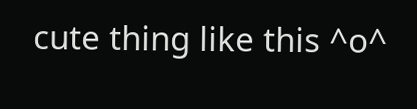cute thing like this ^o^